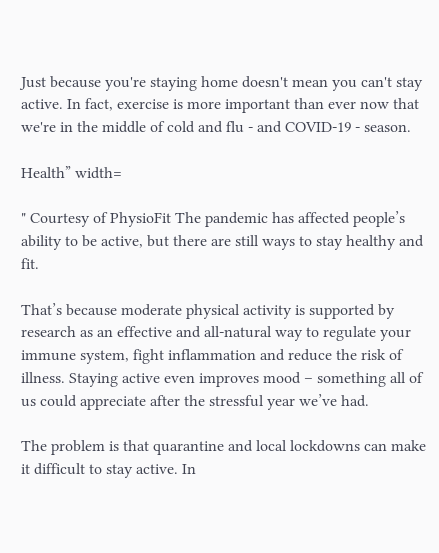Just because you're staying home doesn't mean you can't stay active. In fact, exercise is more important than ever now that we're in the middle of cold and flu - and COVID-19 - season.

Health” width=

" Courtesy of PhysioFit The pandemic has affected people’s ability to be active, but there are still ways to stay healthy and fit.

That’s because moderate physical activity is supported by research as an effective and all-natural way to regulate your immune system, fight inflammation and reduce the risk of illness. Staying active even improves mood – something all of us could appreciate after the stressful year we’ve had.

The problem is that quarantine and local lockdowns can make it difficult to stay active. In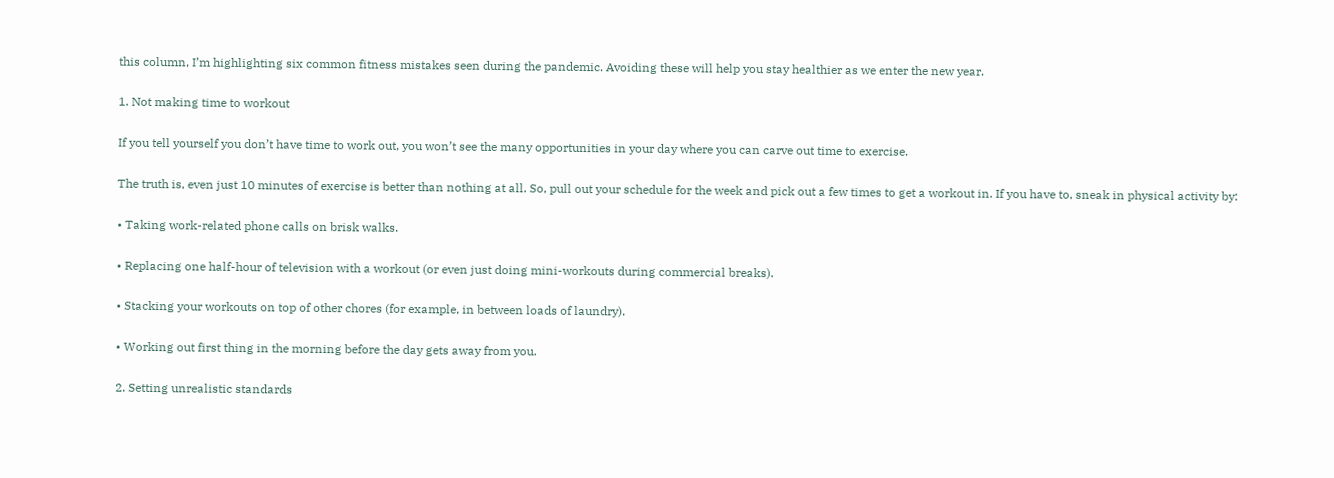this column, I’m highlighting six common fitness mistakes seen during the pandemic. Avoiding these will help you stay healthier as we enter the new year.

1. Not making time to workout

If you tell yourself you don’t have time to work out, you won’t see the many opportunities in your day where you can carve out time to exercise.

The truth is, even just 10 minutes of exercise is better than nothing at all. So, pull out your schedule for the week and pick out a few times to get a workout in. If you have to, sneak in physical activity by:

• Taking work-related phone calls on brisk walks.

• Replacing one half-hour of television with a workout (or even just doing mini-workouts during commercial breaks).

• Stacking your workouts on top of other chores (for example, in between loads of laundry).

• Working out first thing in the morning before the day gets away from you.

2. Setting unrealistic standards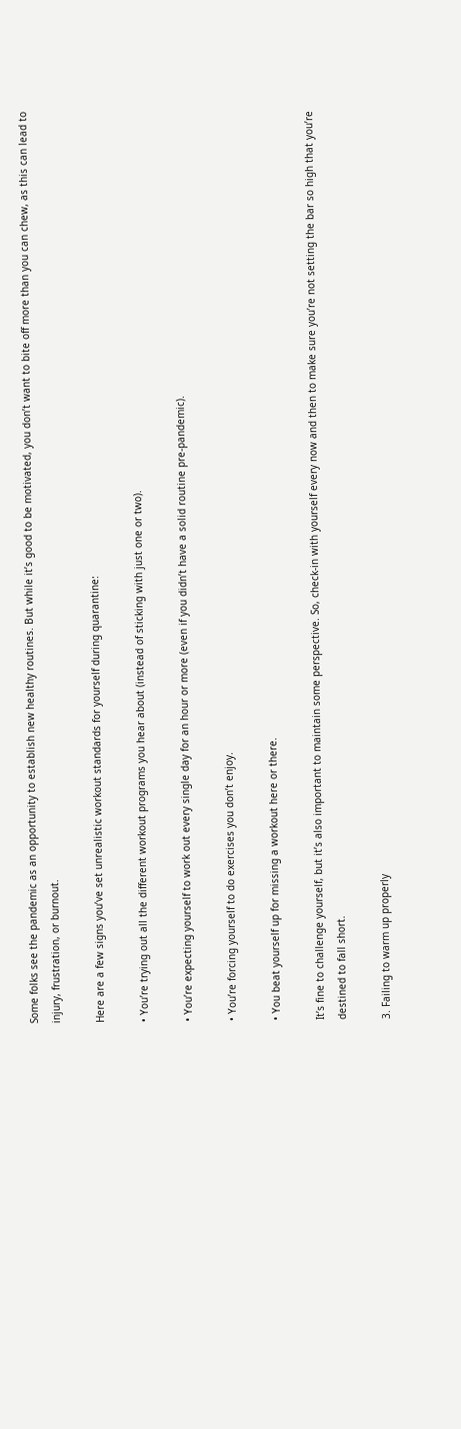Some folks see the pandemic as an opportunity to establish new healthy routines. But while it’s good to be motivated, you don’t want to bite off more than you can chew, as this can lead to injury, frustration, or burnout.

Here are a few signs you’ve set unrealistic workout standards for yourself during quarantine:

• You’re trying out all the different workout programs you hear about (instead of sticking with just one or two).

• You’re expecting yourself to work out every single day for an hour or more (even if you didn’t have a solid routine pre-pandemic).

• You’re forcing yourself to do exercises you don’t enjoy.

• You beat yourself up for missing a workout here or there.

It’s fine to challenge yourself, but it’s also important to maintain some perspective. So, check-in with yourself every now and then to make sure you’re not setting the bar so high that you’re destined to fall short.

3. Failing to warm up properly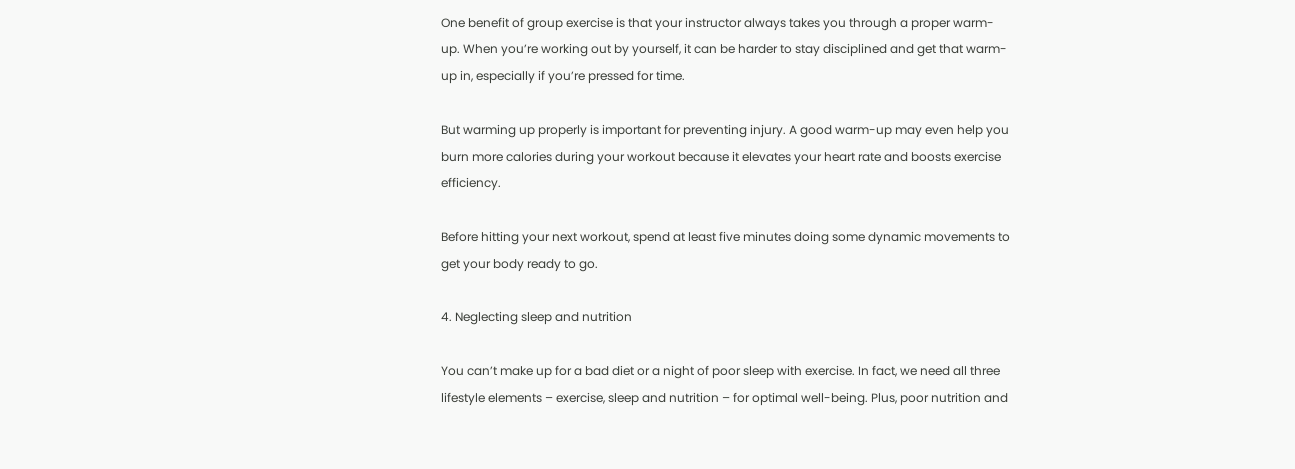One benefit of group exercise is that your instructor always takes you through a proper warm-up. When you’re working out by yourself, it can be harder to stay disciplined and get that warm-up in, especially if you’re pressed for time.

But warming up properly is important for preventing injury. A good warm-up may even help you burn more calories during your workout because it elevates your heart rate and boosts exercise efficiency.

Before hitting your next workout, spend at least five minutes doing some dynamic movements to get your body ready to go.

4. Neglecting sleep and nutrition

You can’t make up for a bad diet or a night of poor sleep with exercise. In fact, we need all three lifestyle elements – exercise, sleep and nutrition – for optimal well-being. Plus, poor nutrition and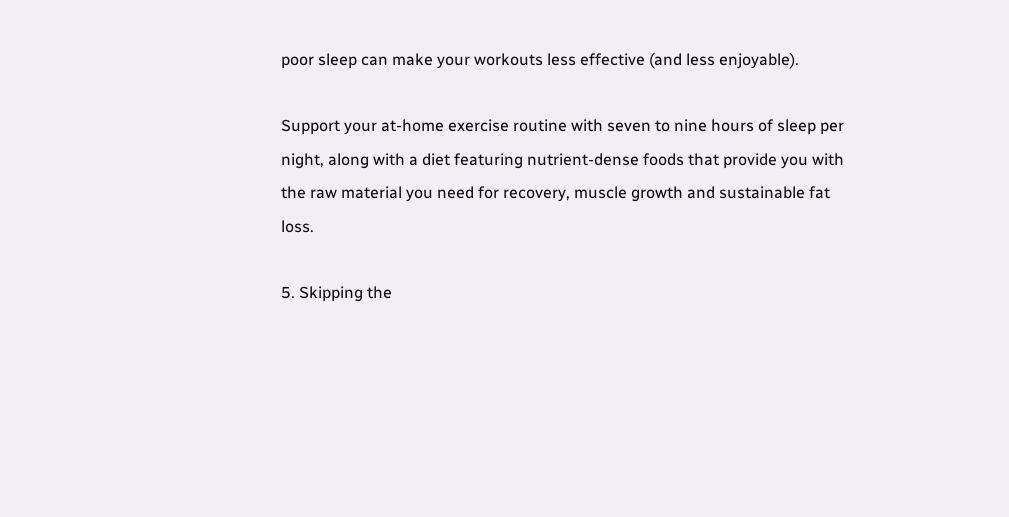poor sleep can make your workouts less effective (and less enjoyable).

Support your at-home exercise routine with seven to nine hours of sleep per night, along with a diet featuring nutrient-dense foods that provide you with the raw material you need for recovery, muscle growth and sustainable fat loss.

5. Skipping the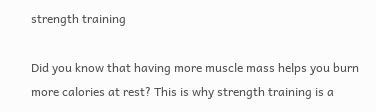strength training

Did you know that having more muscle mass helps you burn more calories at rest? This is why strength training is a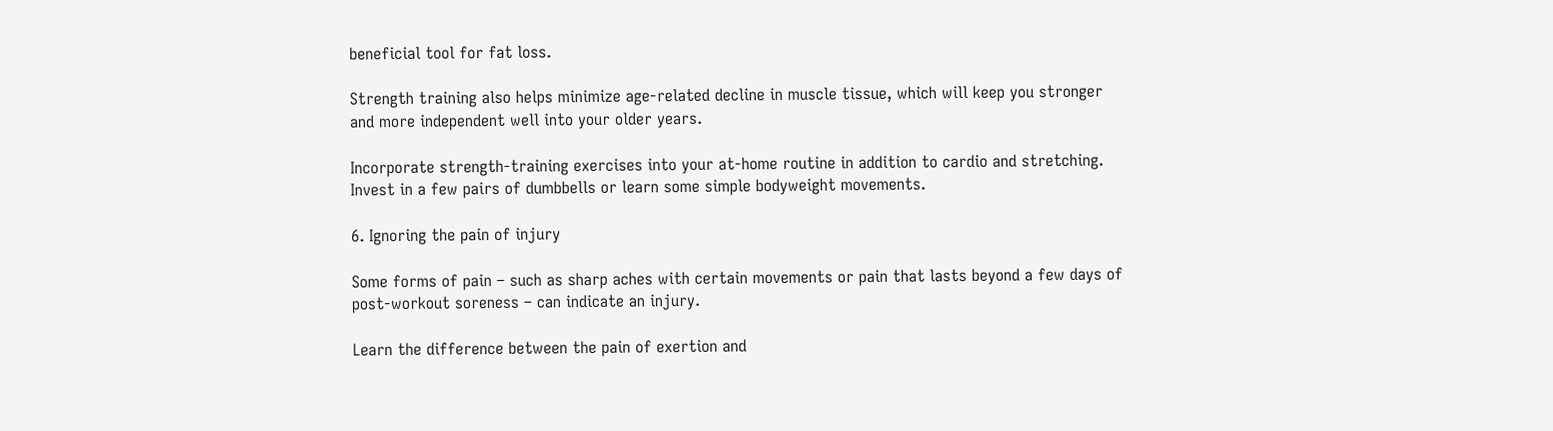beneficial tool for fat loss.

Strength training also helps minimize age-related decline in muscle tissue, which will keep you stronger and more independent well into your older years.

Incorporate strength-training exercises into your at-home routine in addition to cardio and stretching. Invest in a few pairs of dumbbells or learn some simple bodyweight movements.

6. Ignoring the pain of injury

Some forms of pain – such as sharp aches with certain movements or pain that lasts beyond a few days of post-workout soreness – can indicate an injury.

Learn the difference between the pain of exertion and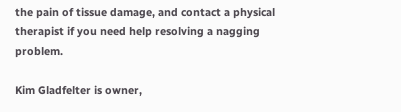the pain of tissue damage, and contact a physical therapist if you need help resolving a nagging problem.

Kim Gladfelter is owner,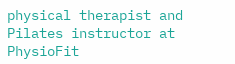physical therapist and Pilates instructor at PhysioFit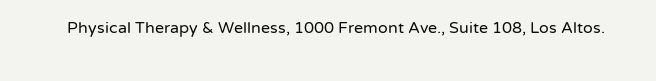Physical Therapy & Wellness, 1000 Fremont Ave., Suite 108, Los Altos.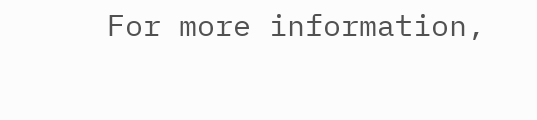For more information,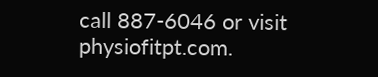call 887-6046 or visit physiofitpt.com.